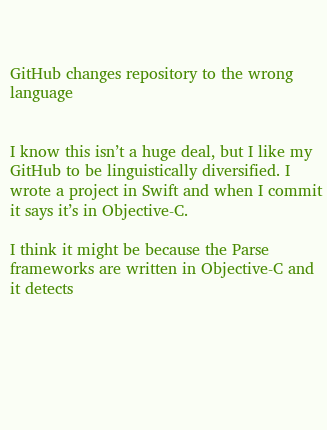GitHub changes repository to the wrong language


I know this isn’t a huge deal, but I like my GitHub to be linguistically diversified. I wrote a project in Swift and when I commit it says it’s in Objective-C.

I think it might be because the Parse frameworks are written in Objective-C and it detects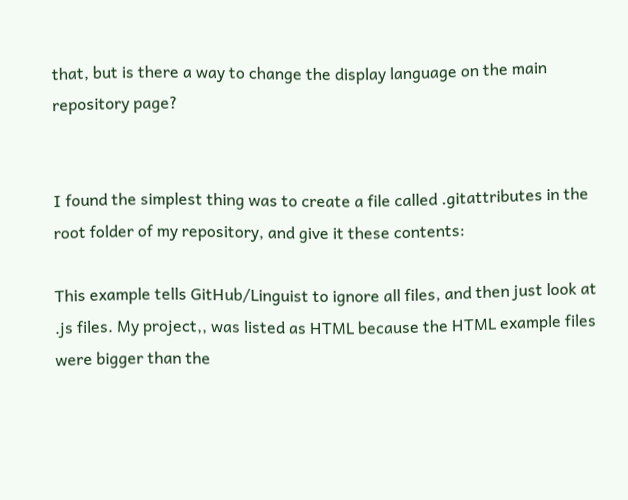that, but is there a way to change the display language on the main repository page?


I found the simplest thing was to create a file called .gitattributes in the root folder of my repository, and give it these contents:

This example tells GitHub/Linguist to ignore all files, and then just look at .js files. My project,, was listed as HTML because the HTML example files were bigger than the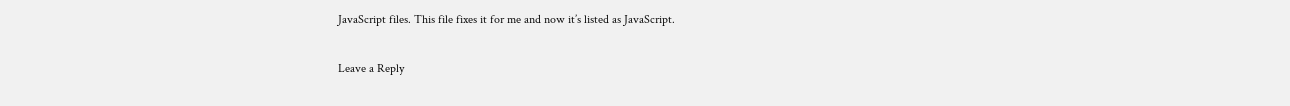JavaScript files. This file fixes it for me and now it’s listed as JavaScript.

Leave a Reply